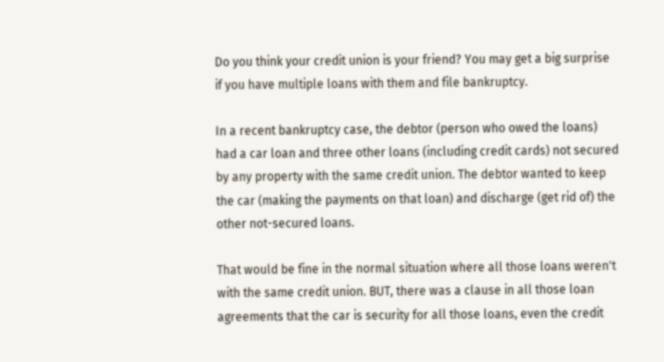Do you think your credit union is your friend? You may get a big surprise if you have multiple loans with them and file bankruptcy.

In a recent bankruptcy case, the debtor (person who owed the loans) had a car loan and three other loans (including credit cards) not secured by any property with the same credit union. The debtor wanted to keep the car (making the payments on that loan) and discharge (get rid of) the other not-secured loans.

That would be fine in the normal situation where all those loans weren't with the same credit union. BUT, there was a clause in all those loan agreements that the car is security for all those loans, even the credit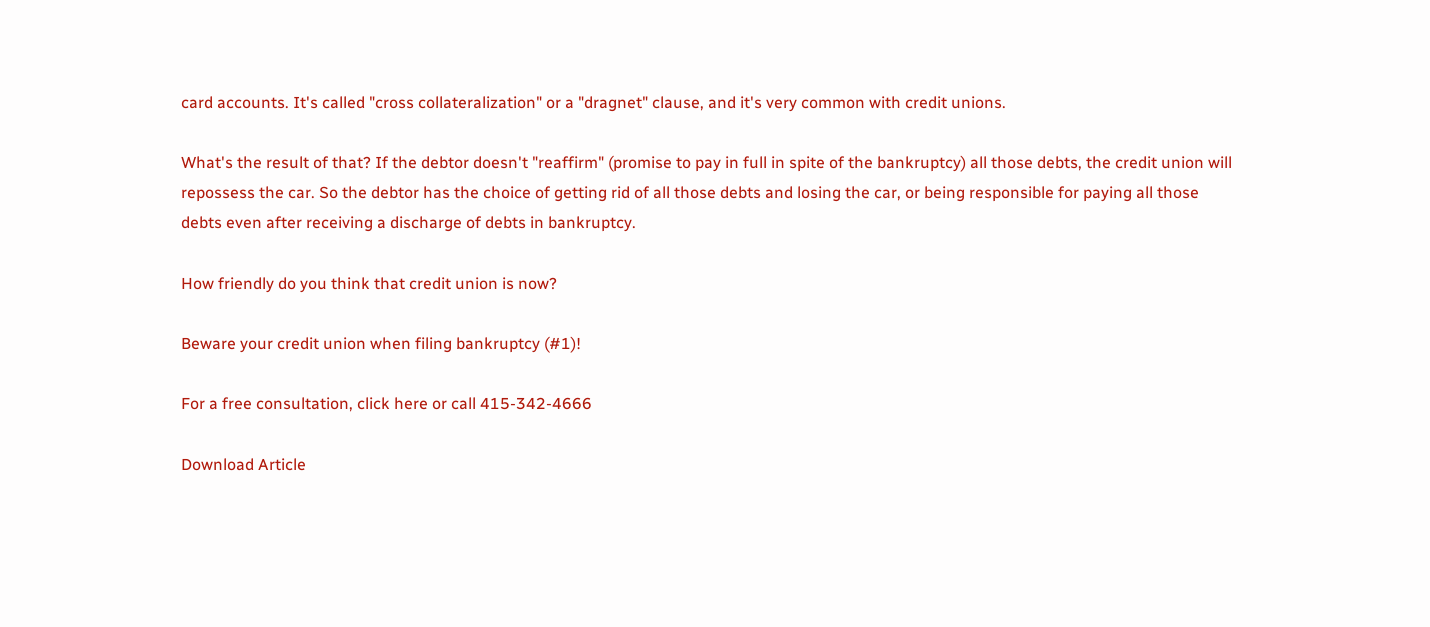card accounts. It's called "cross collateralization" or a "dragnet" clause, and it's very common with credit unions.

What's the result of that? If the debtor doesn't "reaffirm" (promise to pay in full in spite of the bankruptcy) all those debts, the credit union will repossess the car. So the debtor has the choice of getting rid of all those debts and losing the car, or being responsible for paying all those debts even after receiving a discharge of debts in bankruptcy.

How friendly do you think that credit union is now?

Beware your credit union when filing bankruptcy (#1)!

For a free consultation, click here or call 415-342-4666

Download Article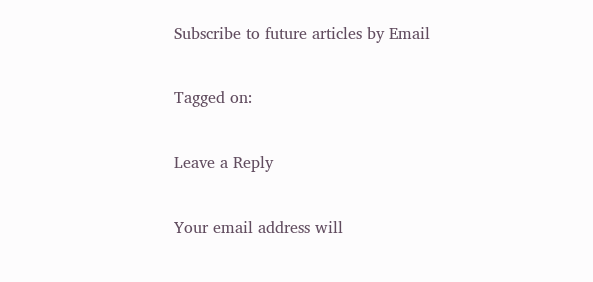Subscribe to future articles by Email

Tagged on:

Leave a Reply

Your email address will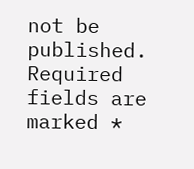not be published. Required fields are marked *